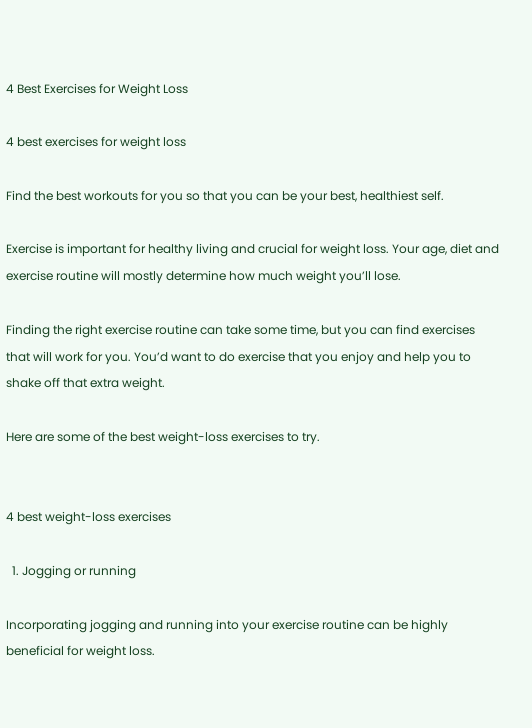4 Best Exercises for Weight Loss

4 best exercises for weight loss

Find the best workouts for you so that you can be your best, healthiest self.

Exercise is important for healthy living and crucial for weight loss. Your age, diet and exercise routine will mostly determine how much weight you’ll lose.

Finding the right exercise routine can take some time, but you can find exercises that will work for you. You’d want to do exercise that you enjoy and help you to shake off that extra weight.

Here are some of the best weight-loss exercises to try.


4 best weight-loss exercises

  1. Jogging or running

Incorporating jogging and running into your exercise routine can be highly beneficial for weight loss.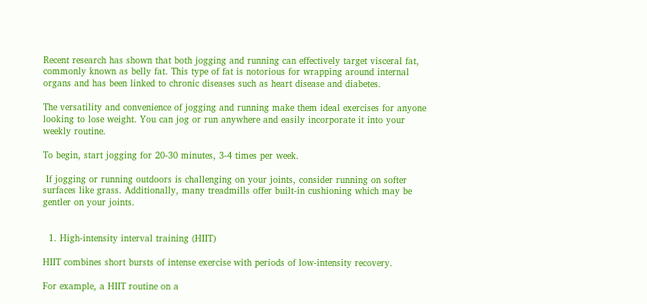Recent research has shown that both jogging and running can effectively target visceral fat, commonly known as belly fat. This type of fat is notorious for wrapping around internal organs and has been linked to chronic diseases such as heart disease and diabetes.

The versatility and convenience of jogging and running make them ideal exercises for anyone looking to lose weight. You can jog or run anywhere and easily incorporate it into your weekly routine.

To begin, start jogging for 20-30 minutes, 3-4 times per week.

 If jogging or running outdoors is challenging on your joints, consider running on softer surfaces like grass. Additionally, many treadmills offer built-in cushioning which may be gentler on your joints.


  1. High-intensity interval training (HIIT)

HIIT combines short bursts of intense exercise with periods of low-intensity recovery.

For example, a HIIT routine on a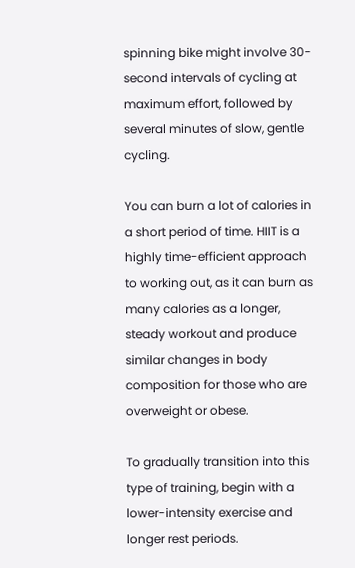spinning bike might involve 30-second intervals of cycling at maximum effort, followed by several minutes of slow, gentle cycling.

You can burn a lot of calories in a short period of time. HIIT is a highly time-efficient approach to working out, as it can burn as many calories as a longer, steady workout and produce similar changes in body composition for those who are overweight or obese.

To gradually transition into this type of training, begin with a lower-intensity exercise and longer rest periods.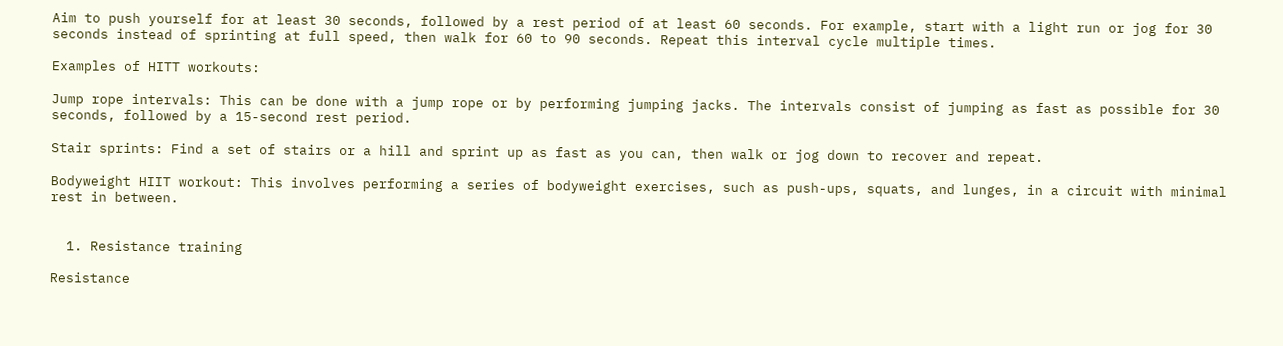Aim to push yourself for at least 30 seconds, followed by a rest period of at least 60 seconds. For example, start with a light run or jog for 30 seconds instead of sprinting at full speed, then walk for 60 to 90 seconds. Repeat this interval cycle multiple times.

Examples of HITT workouts:

Jump rope intervals: This can be done with a jump rope or by performing jumping jacks. The intervals consist of jumping as fast as possible for 30 seconds, followed by a 15-second rest period.

Stair sprints: Find a set of stairs or a hill and sprint up as fast as you can, then walk or jog down to recover and repeat.

Bodyweight HIIT workout: This involves performing a series of bodyweight exercises, such as push-ups, squats, and lunges, in a circuit with minimal rest in between.


  1. Resistance training

Resistance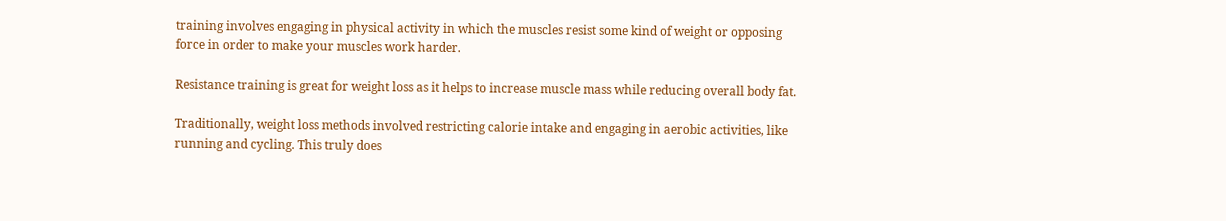training involves engaging in physical activity in which the muscles resist some kind of weight or opposing force in order to make your muscles work harder.

Resistance training is great for weight loss as it helps to increase muscle mass while reducing overall body fat.

Traditionally, weight loss methods involved restricting calorie intake and engaging in aerobic activities, like running and cycling. This truly does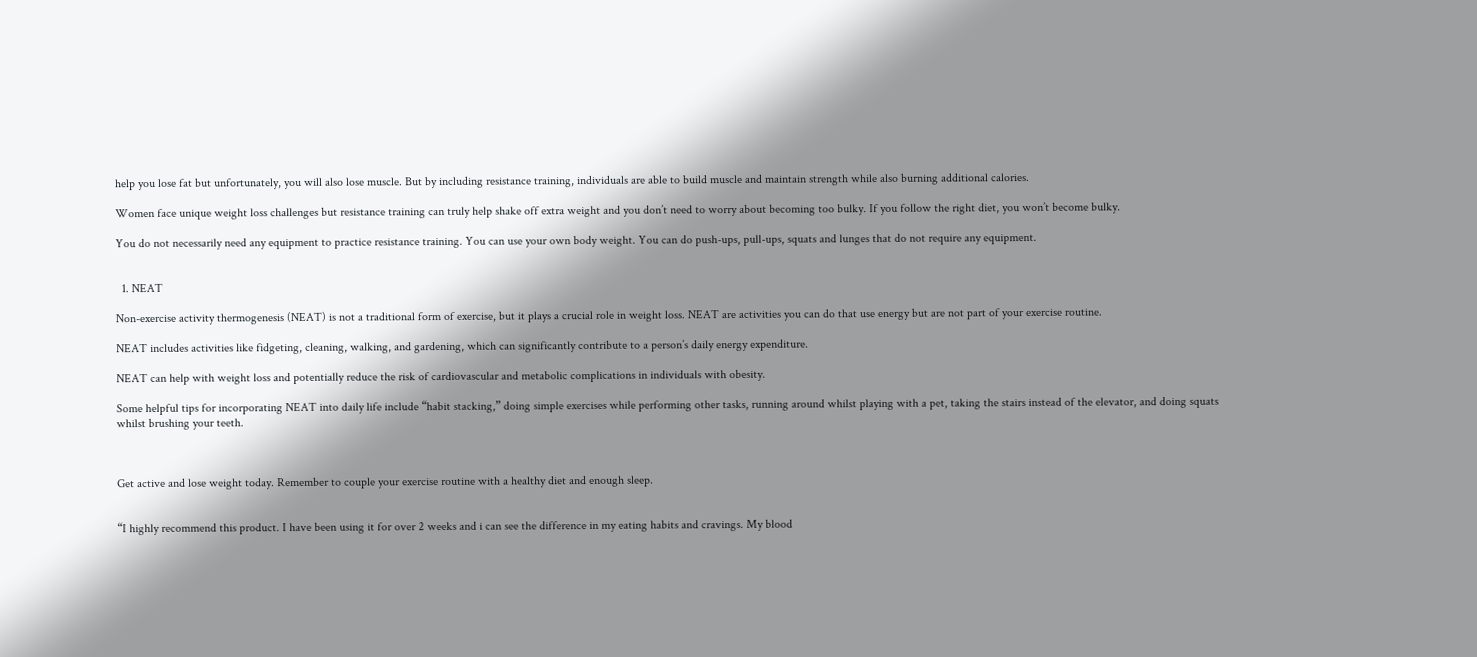help you lose fat but unfortunately, you will also lose muscle. But by including resistance training, individuals are able to build muscle and maintain strength while also burning additional calories.

Women face unique weight loss challenges but resistance training can truly help shake off extra weight and you don’t need to worry about becoming too bulky. If you follow the right diet, you won’t become bulky.

You do not necessarily need any equipment to practice resistance training. You can use your own body weight. You can do push-ups, pull-ups, squats and lunges that do not require any equipment.


  1. NEAT

Non-exercise activity thermogenesis (NEAT) is not a traditional form of exercise, but it plays a crucial role in weight loss. NEAT are activities you can do that use energy but are not part of your exercise routine.

NEAT includes activities like fidgeting, cleaning, walking, and gardening, which can significantly contribute to a person’s daily energy expenditure.

NEAT can help with weight loss and potentially reduce the risk of cardiovascular and metabolic complications in individuals with obesity.

Some helpful tips for incorporating NEAT into daily life include “habit stacking,” doing simple exercises while performing other tasks, running around whilst playing with a pet, taking the stairs instead of the elevator, and doing squats whilst brushing your teeth.



Get active and lose weight today. Remember to couple your exercise routine with a healthy diet and enough sleep.


“I highly recommend this product. I have been using it for over 2 weeks and i can see the difference in my eating habits and cravings. My blood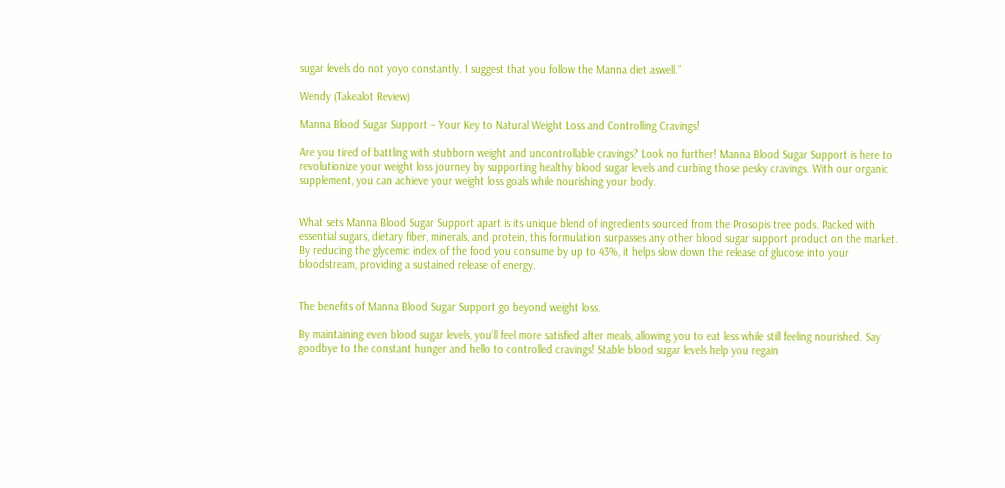sugar levels do not yoyo constantly. I suggest that you follow the Manna diet aswell.”

Wendy (Takealot Review)

Manna Blood Sugar Support – Your Key to Natural Weight Loss and Controlling Cravings!

Are you tired of battling with stubborn weight and uncontrollable cravings? Look no further! Manna Blood Sugar Support is here to revolutionize your weight loss journey by supporting healthy blood sugar levels and curbing those pesky cravings. With our organic supplement, you can achieve your weight loss goals while nourishing your body.


What sets Manna Blood Sugar Support apart is its unique blend of ingredients sourced from the Prosopis tree pods. Packed with essential sugars, dietary fiber, minerals, and protein, this formulation surpasses any other blood sugar support product on the market. By reducing the glycemic index of the food you consume by up to 43%, it helps slow down the release of glucose into your bloodstream, providing a sustained release of energy.


The benefits of Manna Blood Sugar Support go beyond weight loss.

By maintaining even blood sugar levels, you’ll feel more satisfied after meals, allowing you to eat less while still feeling nourished. Say goodbye to the constant hunger and hello to controlled cravings! Stable blood sugar levels help you regain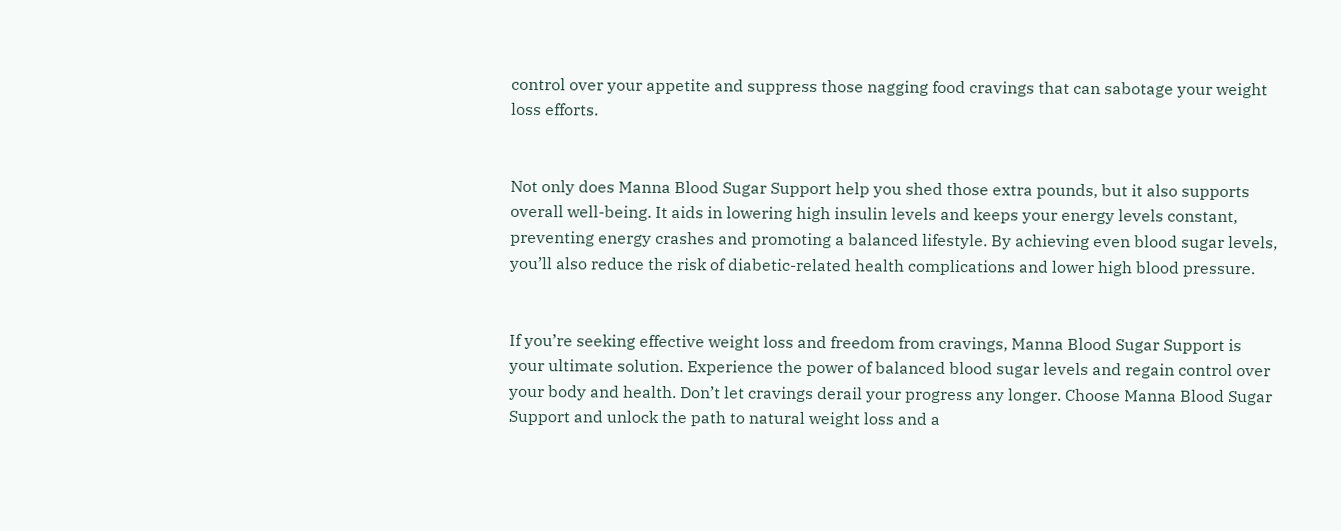control over your appetite and suppress those nagging food cravings that can sabotage your weight loss efforts.


Not only does Manna Blood Sugar Support help you shed those extra pounds, but it also supports overall well-being. It aids in lowering high insulin levels and keeps your energy levels constant, preventing energy crashes and promoting a balanced lifestyle. By achieving even blood sugar levels, you’ll also reduce the risk of diabetic-related health complications and lower high blood pressure.


If you’re seeking effective weight loss and freedom from cravings, Manna Blood Sugar Support is your ultimate solution. Experience the power of balanced blood sugar levels and regain control over your body and health. Don’t let cravings derail your progress any longer. Choose Manna Blood Sugar Support and unlock the path to natural weight loss and a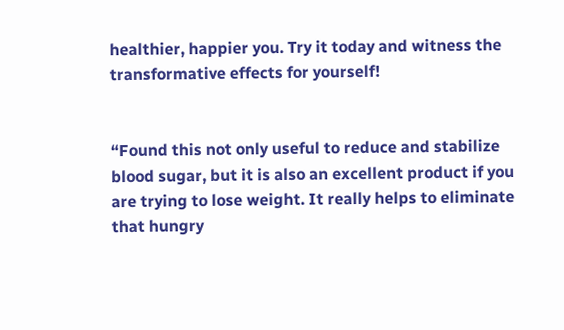healthier, happier you. Try it today and witness the transformative effects for yourself!


“Found this not only useful to reduce and stabilize blood sugar, but it is also an excellent product if you are trying to lose weight. It really helps to eliminate that hungry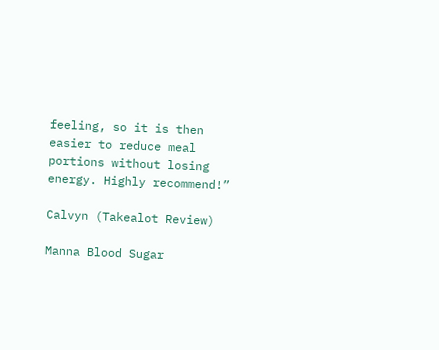feeling, so it is then easier to reduce meal portions without losing energy. Highly recommend!”

Calvyn (Takealot Review)

Manna Blood Sugar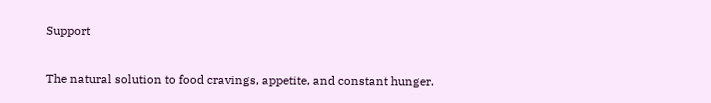Support

The natural solution to food cravings, appetite, and constant hunger.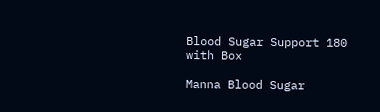Blood Sugar Support 180 with Box

Manna Blood Sugar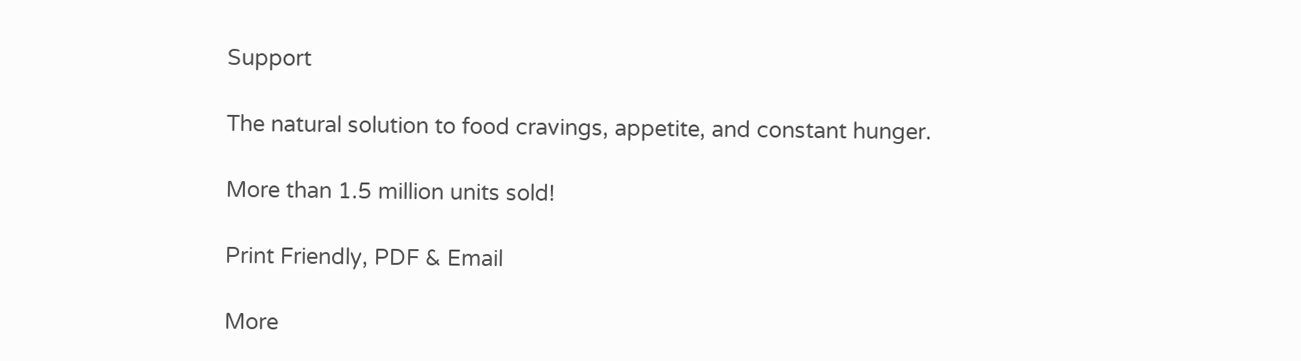Support

The natural solution to food cravings, appetite, and constant hunger.

More than 1.5 million units sold!

Print Friendly, PDF & Email

More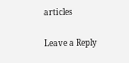articles

Leave a Reply